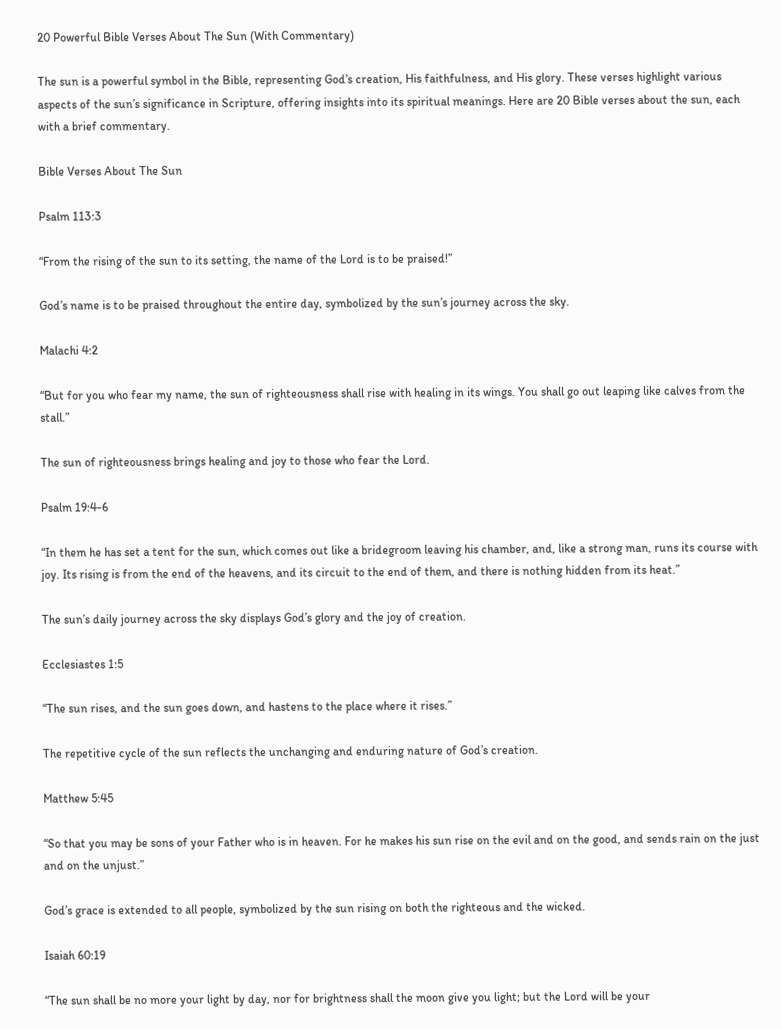20 Powerful Bible Verses About The Sun (With Commentary)

The sun is a powerful symbol in the Bible, representing God’s creation, His faithfulness, and His glory. These verses highlight various aspects of the sun’s significance in Scripture, offering insights into its spiritual meanings. Here are 20 Bible verses about the sun, each with a brief commentary.

Bible Verses About The Sun

Psalm 113:3

“From the rising of the sun to its setting, the name of the Lord is to be praised!”

God’s name is to be praised throughout the entire day, symbolized by the sun’s journey across the sky.

Malachi 4:2

“But for you who fear my name, the sun of righteousness shall rise with healing in its wings. You shall go out leaping like calves from the stall.”

The sun of righteousness brings healing and joy to those who fear the Lord.

Psalm 19:4-6

“In them he has set a tent for the sun, which comes out like a bridegroom leaving his chamber, and, like a strong man, runs its course with joy. Its rising is from the end of the heavens, and its circuit to the end of them, and there is nothing hidden from its heat.”

The sun’s daily journey across the sky displays God’s glory and the joy of creation.

Ecclesiastes 1:5

“The sun rises, and the sun goes down, and hastens to the place where it rises.”

The repetitive cycle of the sun reflects the unchanging and enduring nature of God’s creation.

Matthew 5:45

“So that you may be sons of your Father who is in heaven. For he makes his sun rise on the evil and on the good, and sends rain on the just and on the unjust.”

God’s grace is extended to all people, symbolized by the sun rising on both the righteous and the wicked.

Isaiah 60:19

“The sun shall be no more your light by day, nor for brightness shall the moon give you light; but the Lord will be your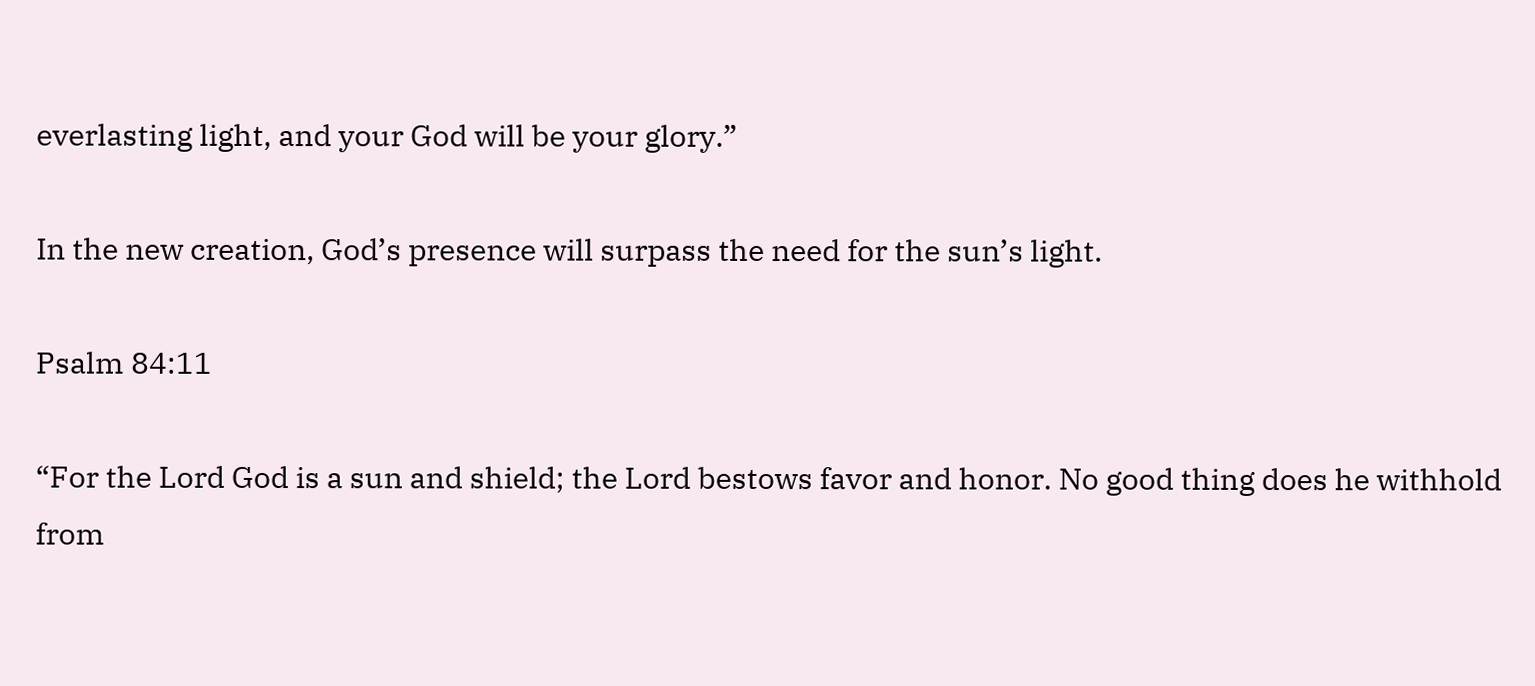everlasting light, and your God will be your glory.”

In the new creation, God’s presence will surpass the need for the sun’s light.

Psalm 84:11

“For the Lord God is a sun and shield; the Lord bestows favor and honor. No good thing does he withhold from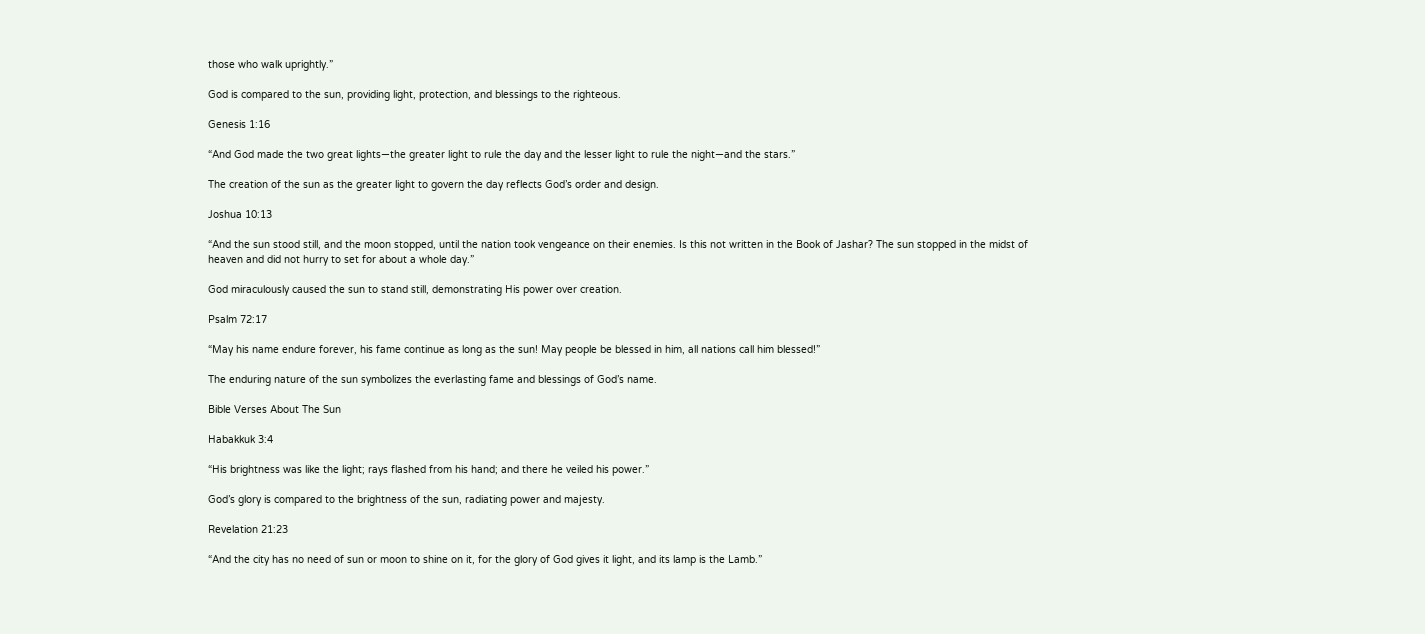those who walk uprightly.”

God is compared to the sun, providing light, protection, and blessings to the righteous.

Genesis 1:16

“And God made the two great lights—the greater light to rule the day and the lesser light to rule the night—and the stars.”

The creation of the sun as the greater light to govern the day reflects God’s order and design.

Joshua 10:13

“And the sun stood still, and the moon stopped, until the nation took vengeance on their enemies. Is this not written in the Book of Jashar? The sun stopped in the midst of heaven and did not hurry to set for about a whole day.”

God miraculously caused the sun to stand still, demonstrating His power over creation.

Psalm 72:17

“May his name endure forever, his fame continue as long as the sun! May people be blessed in him, all nations call him blessed!”

The enduring nature of the sun symbolizes the everlasting fame and blessings of God’s name.

Bible Verses About The Sun

Habakkuk 3:4

“His brightness was like the light; rays flashed from his hand; and there he veiled his power.”

God’s glory is compared to the brightness of the sun, radiating power and majesty.

Revelation 21:23

“And the city has no need of sun or moon to shine on it, for the glory of God gives it light, and its lamp is the Lamb.”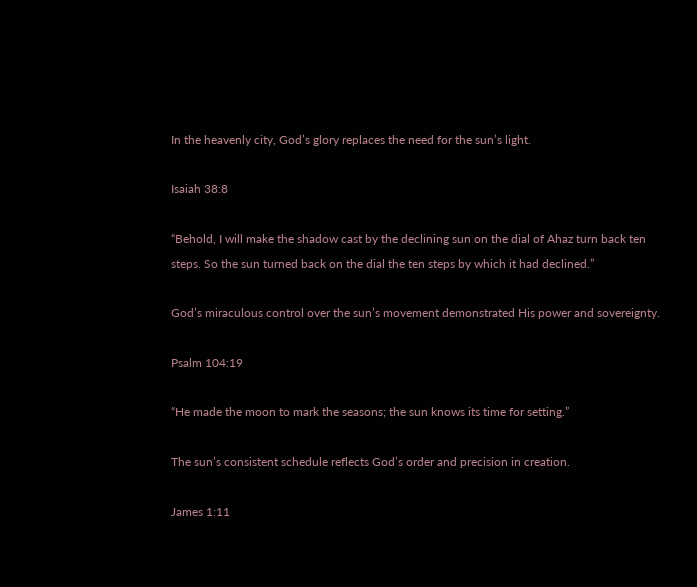In the heavenly city, God’s glory replaces the need for the sun’s light.

Isaiah 38:8

“Behold, I will make the shadow cast by the declining sun on the dial of Ahaz turn back ten steps. So the sun turned back on the dial the ten steps by which it had declined.”

God’s miraculous control over the sun’s movement demonstrated His power and sovereignty.

Psalm 104:19

“He made the moon to mark the seasons; the sun knows its time for setting.”

The sun’s consistent schedule reflects God’s order and precision in creation.

James 1:11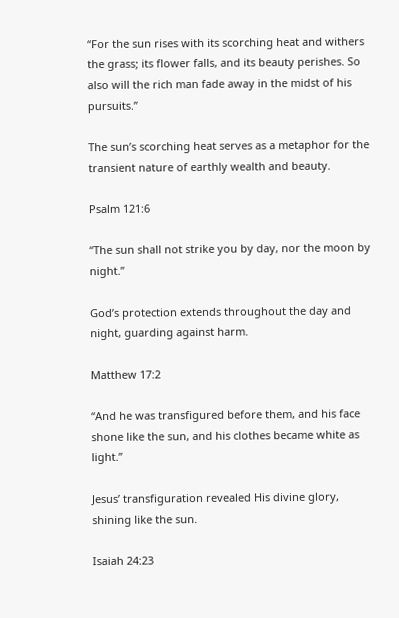“For the sun rises with its scorching heat and withers the grass; its flower falls, and its beauty perishes. So also will the rich man fade away in the midst of his pursuits.”

The sun’s scorching heat serves as a metaphor for the transient nature of earthly wealth and beauty.

Psalm 121:6

“The sun shall not strike you by day, nor the moon by night.”

God’s protection extends throughout the day and night, guarding against harm.

Matthew 17:2

“And he was transfigured before them, and his face shone like the sun, and his clothes became white as light.”

Jesus’ transfiguration revealed His divine glory, shining like the sun.

Isaiah 24:23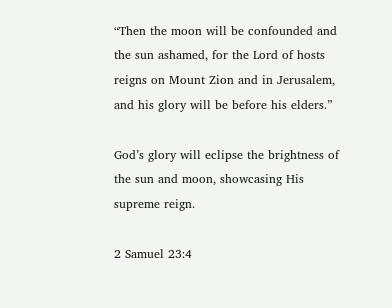“Then the moon will be confounded and the sun ashamed, for the Lord of hosts reigns on Mount Zion and in Jerusalem, and his glory will be before his elders.”

God’s glory will eclipse the brightness of the sun and moon, showcasing His supreme reign.

2 Samuel 23:4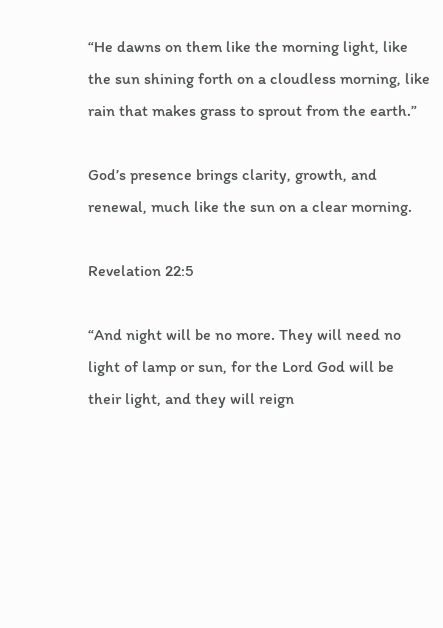“He dawns on them like the morning light, like the sun shining forth on a cloudless morning, like rain that makes grass to sprout from the earth.”

God’s presence brings clarity, growth, and renewal, much like the sun on a clear morning.

Revelation 22:5

“And night will be no more. They will need no light of lamp or sun, for the Lord God will be their light, and they will reign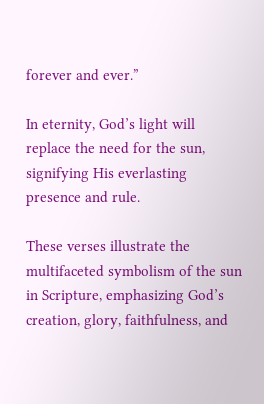forever and ever.”

In eternity, God’s light will replace the need for the sun, signifying His everlasting presence and rule.

These verses illustrate the multifaceted symbolism of the sun in Scripture, emphasizing God’s creation, glory, faithfulness, and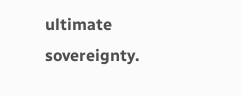ultimate sovereignty.